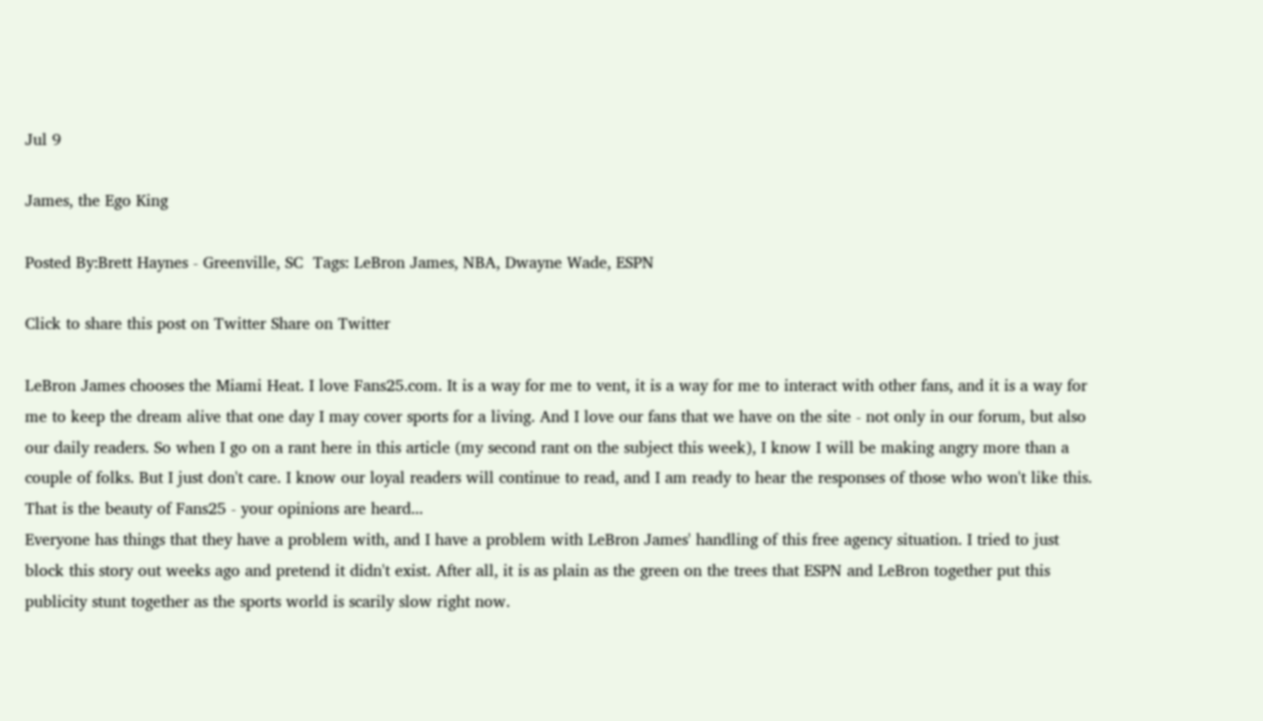Jul 9

James, the Ego King

Posted By:Brett Haynes - Greenville, SC  Tags: LeBron James, NBA, Dwayne Wade, ESPN

Click to share this post on Twitter Share on Twitter

LeBron James chooses the Miami Heat. I love Fans25.com. It is a way for me to vent, it is a way for me to interact with other fans, and it is a way for me to keep the dream alive that one day I may cover sports for a living. And I love our fans that we have on the site - not only in our forum, but also our daily readers. So when I go on a rant here in this article (my second rant on the subject this week), I know I will be making angry more than a couple of folks. But I just don't care. I know our loyal readers will continue to read, and I am ready to hear the responses of those who won't like this. That is the beauty of Fans25 - your opinions are heard...
Everyone has things that they have a problem with, and I have a problem with LeBron James' handling of this free agency situation. I tried to just block this story out weeks ago and pretend it didn't exist. After all, it is as plain as the green on the trees that ESPN and LeBron together put this publicity stunt together as the sports world is scarily slow right now.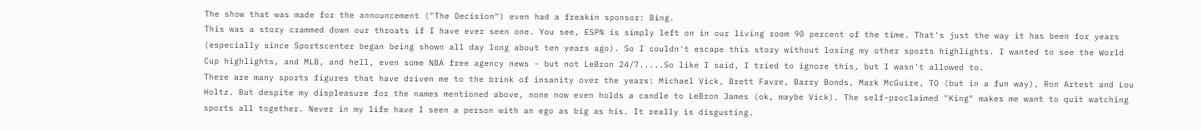The show that was made for the announcement ("The Decision") even had a freakin sponsor: Bing.
This was a story crammed down our throats if I have ever seen one. You see, ESPN is simply left on in our living room 90 percent of the time. That's just the way it has been for years (especially since Sportscenter began being shown all day long about ten years ago). So I couldn't escape this story without losing my other sports highlights. I wanted to see the World Cup highlights, and MLB, and hell, even some NBA free agency news - but not LeBron 24/7.....So like I said, I tried to ignore this, but I wasn't allowed to.
There are many sports figures that have driven me to the brink of insanity over the years: Michael Vick, Brett Favre, Barry Bonds, Mark McGuire, TO (but in a fun way), Ron Artest and Lou Holtz. But despite my displeasure for the names mentioned above, none now even holds a candle to LeBron James (ok, maybe Vick). The self-proclaimed "King" makes me want to quit watching sports all together. Never in my life have I seen a person with an ego as big as his. It really is disgusting.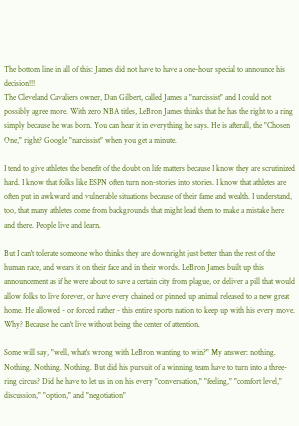The bottom line in all of this: James did not have to have a one-hour special to announce his decision!!!
The Cleveland Cavaliers owner, Dan Gilbert, called James a "narcissist" and I could not possibly agree more. With zero NBA titles, LeBron James thinks that he has the right to a ring simply because he was born. You can hear it in everything he says. He is afterall, the "Chosen One," right? Google "narcissist" when you get a minute.

I tend to give athletes the benefit of the doubt on life matters because I know they are scrutinized hard. I know that folks like ESPN often turn non-stories into stories. I know that athletes are often put in awkward and vulnerable situations because of their fame and wealth. I understand, too, that many athletes come from backgrounds that might lead them to make a mistake here and there. People live and learn.

But I can't tolerate someone who thinks they are downright just better than the rest of the human race, and wears it on their face and in their words. LeBron James built up this announcement as if he were about to save a certain city from plague, or deliver a pill that would allow folks to live forever, or have every chained or pinned up animal released to a new great home. He allowed - or forced rather - this entire sports nation to keep up with his every move. Why? Because he can't live without being the center of attention.

Some will say, "well, what's wrong with LeBron wanting to win?" My answer: nothing. Nothing. Nothing. Nothing. But did his pursuit of a winning team have to turn into a three-ring circus? Did he have to let us in on his every "conversation," "feeling," "comfort level," discussion," "option," and "negotiation"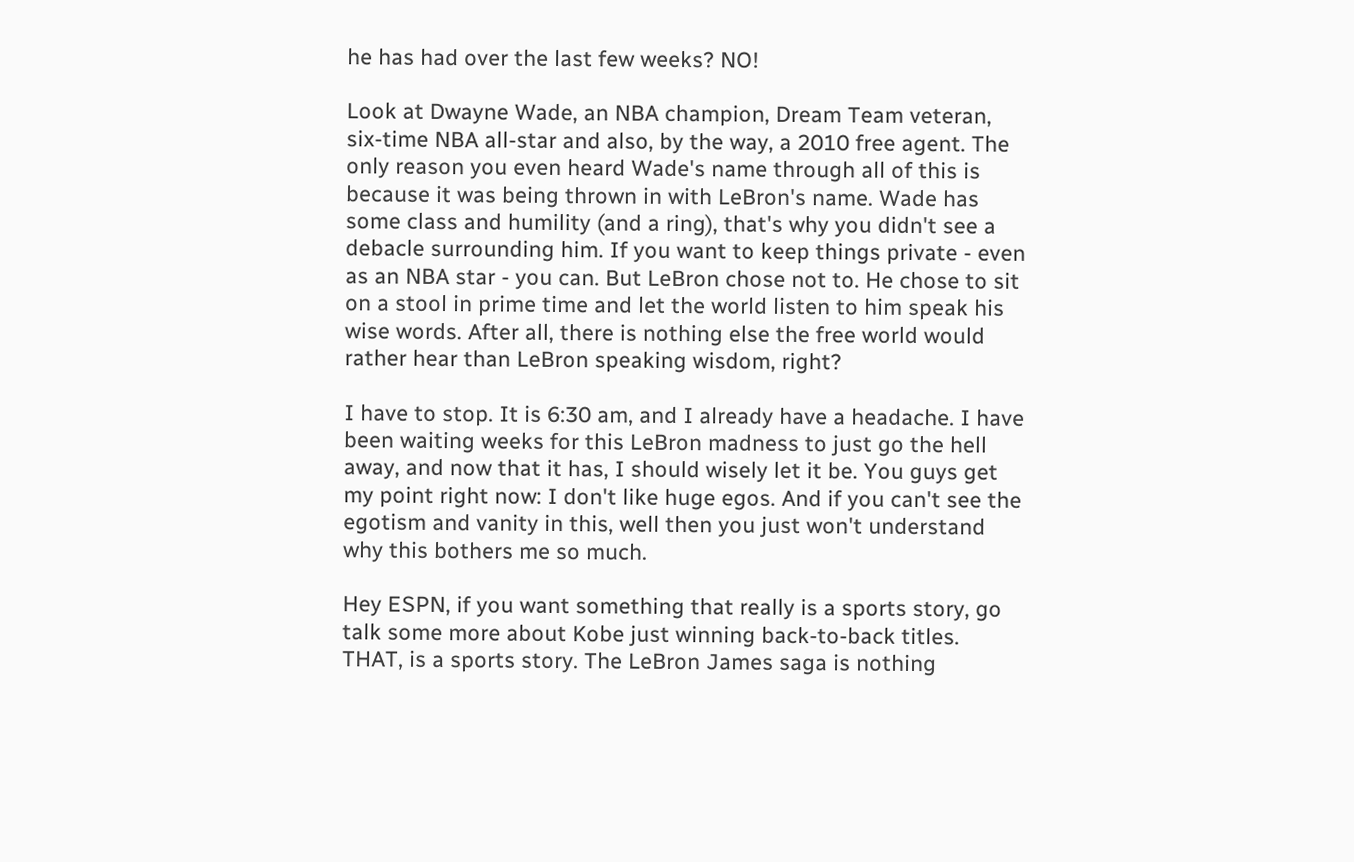he has had over the last few weeks? NO!

Look at Dwayne Wade, an NBA champion, Dream Team veteran, six-time NBA all-star and also, by the way, a 2010 free agent. The only reason you even heard Wade's name through all of this is because it was being thrown in with LeBron's name. Wade has some class and humility (and a ring), that's why you didn't see a debacle surrounding him. If you want to keep things private - even as an NBA star - you can. But LeBron chose not to. He chose to sit on a stool in prime time and let the world listen to him speak his wise words. After all, there is nothing else the free world would rather hear than LeBron speaking wisdom, right?

I have to stop. It is 6:30 am, and I already have a headache. I have been waiting weeks for this LeBron madness to just go the hell away, and now that it has, I should wisely let it be. You guys get my point right now: I don't like huge egos. And if you can't see the egotism and vanity in this, well then you just won't understand why this bothers me so much.

Hey ESPN, if you want something that really is a sports story, go talk some more about Kobe just winning back-to-back titles. THAT, is a sports story. The LeBron James saga is nothing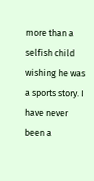more than a selfish child wishing he was a sports story. I have never been a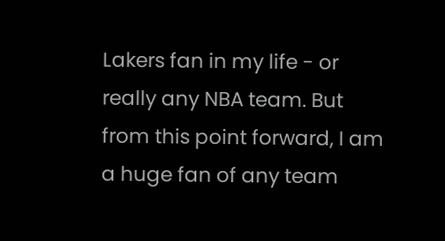Lakers fan in my life - or really any NBA team. But from this point forward, I am a huge fan of any team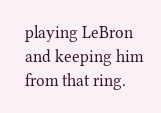playing LeBron and keeping him from that ring.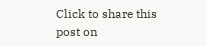Click to share this post on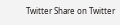Twitter Share on Twitter